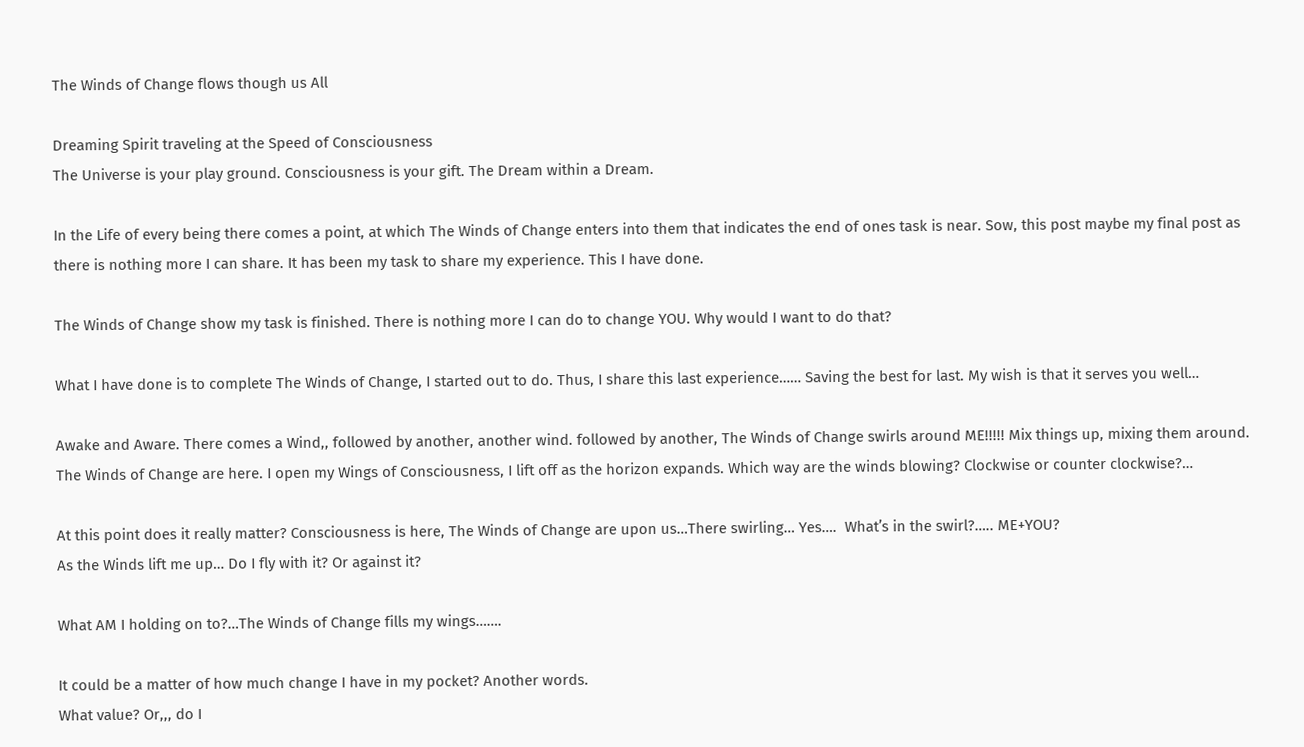The Winds of Change flows though us All

Dreaming Spirit traveling at the Speed of Consciousness
The Universe is your play ground. Consciousness is your gift. The Dream within a Dream.

In the Life of every being there comes a point, at which The Winds of Change enters into them that indicates the end of ones task is near. Sow, this post maybe my final post as there is nothing more I can share. It has been my task to share my experience. This I have done.

The Winds of Change show my task is finished. There is nothing more I can do to change YOU. Why would I want to do that?

What I have done is to complete The Winds of Change, I started out to do. Thus, I share this last experience…… Saving the best for last. My wish is that it serves you well…

Awake and Aware. There comes a Wind,, followed by another, another wind. followed by another, The Winds of Change swirls around ME!!!!! Mix things up, mixing them around. The Winds of Change are here. I open my Wings of Consciousness, I lift off as the horizon expands. Which way are the winds blowing? Clockwise or counter clockwise?…

At this point does it really matter? Consciousness is here, The Winds of Change are upon us…There swirling… Yes….  What’s in the swirl?….. ME+YOU?
As the Winds lift me up… Do I fly with it? Or against it?

What AM I holding on to?…The Winds of Change fills my wings…….

It could be a matter of how much change I have in my pocket? Another words.
What value? Or,,, do I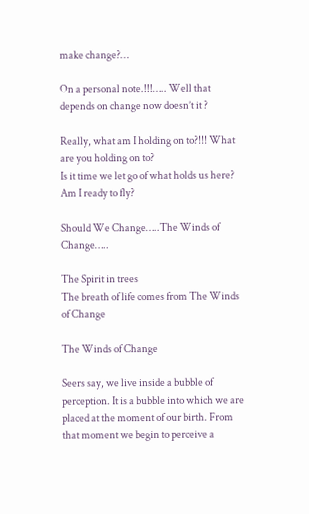make change?…

On a personal note.!!!….. Well that depends on change now doesn’t it ?

Really, what am I holding on to?!!! What are you holding on to?
Is it time we let go of what holds us here? Am I ready to fly?

Should We Change…..The Winds of Change…..

The Spirit in trees
The breath of life comes from The Winds of Change

The Winds of Change

Seers say, we live inside a bubble of perception. It is a bubble into which we are placed at the moment of our birth. From that moment we begin to perceive a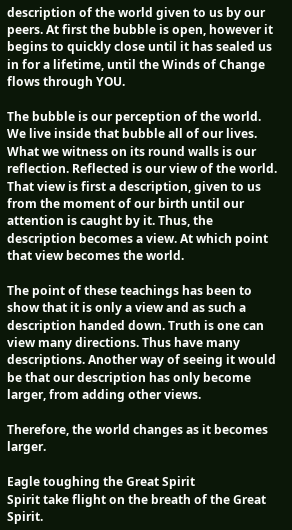description of the world given to us by our peers. At first the bubble is open, however it begins to quickly close until it has sealed us in for a lifetime, until the Winds of Change flows through YOU.

The bubble is our perception of the world. We live inside that bubble all of our lives. What we witness on its round walls is our reflection. Reflected is our view of the world. That view is first a description, given to us from the moment of our birth until our attention is caught by it. Thus, the description becomes a view. At which point that view becomes the world.

The point of these teachings has been to show that it is only a view and as such a description handed down. Truth is one can view many directions. Thus have many descriptions. Another way of seeing it would be that our description has only become larger, from adding other views.

Therefore, the world changes as it becomes larger.

Eagle toughing the Great Spirit
Spirit take flight on the breath of the Great Spirit.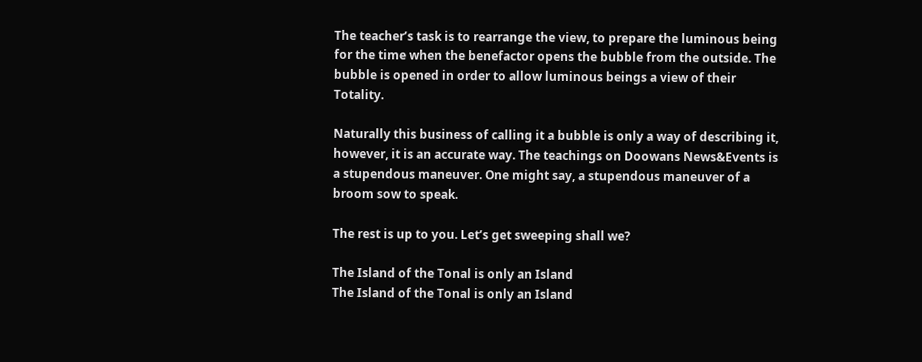The teacher’s task is to rearrange the view, to prepare the luminous being for the time when the benefactor opens the bubble from the outside. The bubble is opened in order to allow luminous beings a view of their Totality.

Naturally this business of calling it a bubble is only a way of describing it, however, it is an accurate way. The teachings on Doowans News&Events is a stupendous maneuver. One might say, a stupendous maneuver of a broom sow to speak.

The rest is up to you. Let’s get sweeping shall we?

The Island of the Tonal is only an Island
The Island of the Tonal is only an Island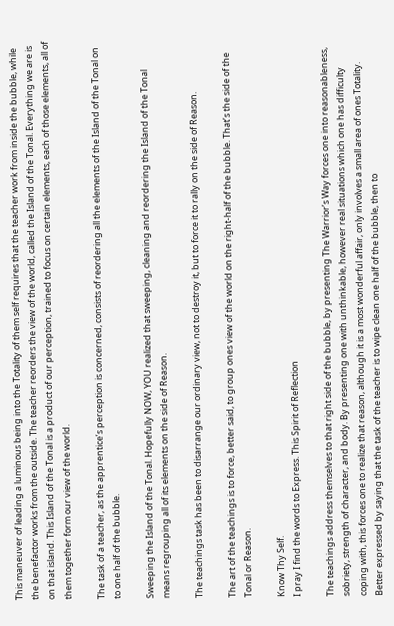This maneuver of leading a luminous being into the Totality of them self requires that the teacher work from inside the bubble, while the benefactor works from the outside. The teacher reorders the view of the world, called the Island of the Tonal. Everything we are is on that island. This Island of the Tonal is a product of our perception, trained to focus on certain elements, each of those elements, all of them together form our view of the world.

The task of a teacher, as the apprentice’s perception is concerned, consists of reordering all the elements of the Island of the Tonal on to one half of the bubble.

Sweeping the Island of the Tonal. Hopefully NOW, YOU realized that sweeping, cleaning and reordering the Island of the Tonal means regrouping all of its elements on the side of Reason.

The teachings task has been to disarrange our ordinary view, not to destroy it, but to force it to rally on the side of Reason.

The art of the teachings is to force, better said, to group ones view of the world on the right-half of the bubble. That’s the side of the Tonal or Reason.

Know Thy Self.
I pray I find the words to Express. This Spirit of Reflection

The teachings address themselves to that right side of the bubble, by presenting The Warrior’s Way forces one into reasonableness, sobriety, strength of character, and body. By presenting one with unthinkable, however real situations which one has difficulty coping with, this forces one to realize that reason, although it is a most wonderful affair, only involves a small area of ones Totality. Better expressed by saying that the task of the teacher is to wipe clean one half of the bubble, then to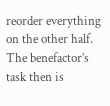reorder everything on the other half. The benefactor’s task then is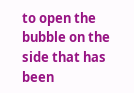to open the bubble on the side that has been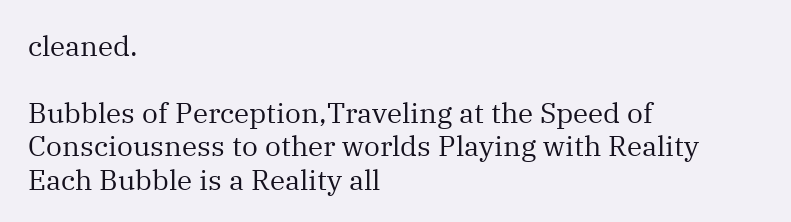cleaned.

Bubbles of Perception,Traveling at the Speed of Consciousness to other worlds Playing with Reality
Each Bubble is a Reality all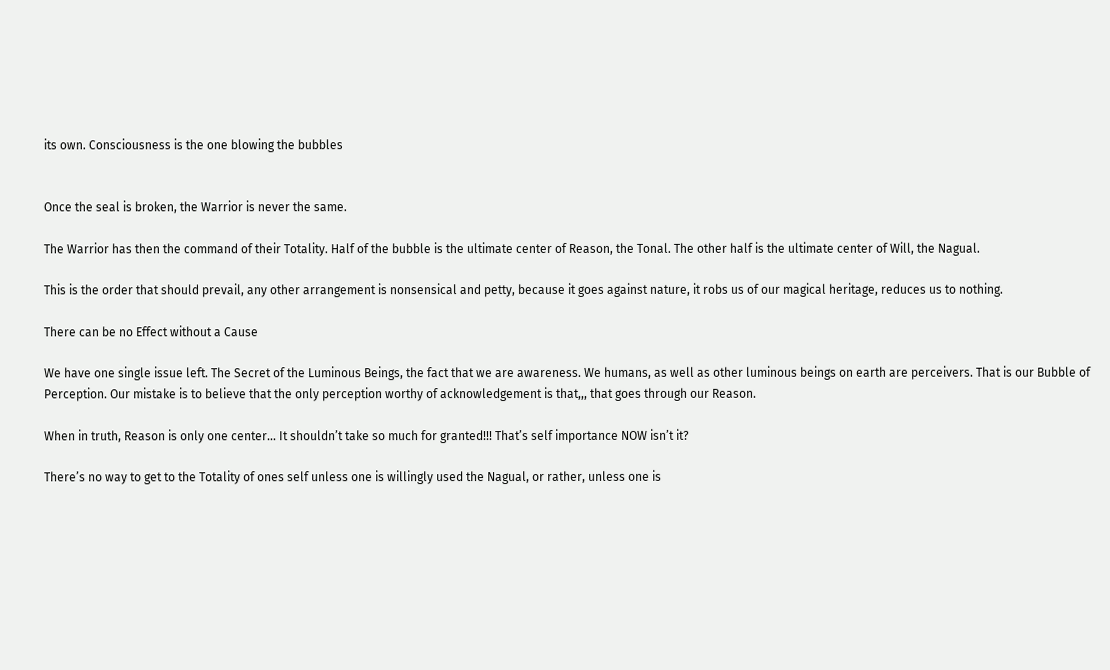its own. Consciousness is the one blowing the bubbles


Once the seal is broken, the Warrior is never the same.

The Warrior has then the command of their Totality. Half of the bubble is the ultimate center of Reason, the Tonal. The other half is the ultimate center of Will, the Nagual.

This is the order that should prevail, any other arrangement is nonsensical and petty, because it goes against nature, it robs us of our magical heritage, reduces us to nothing.

There can be no Effect without a Cause

We have one single issue left. The Secret of the Luminous Beings, the fact that we are awareness. We humans, as well as other luminous beings on earth are perceivers. That is our Bubble of Perception. Our mistake is to believe that the only perception worthy of acknowledgement is that,,, that goes through our Reason.

When in truth, Reason is only one center… It shouldn’t take so much for granted!!! That’s self importance NOW isn’t it?

There’s no way to get to the Totality of ones self unless one is willingly used the Nagual, or rather, unless one is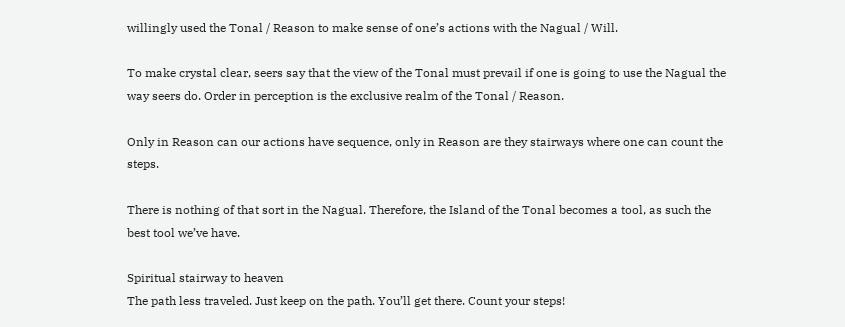willingly used the Tonal / Reason to make sense of one’s actions with the Nagual / Will.

To make crystal clear, seers say that the view of the Tonal must prevail if one is going to use the Nagual the way seers do. Order in perception is the exclusive realm of the Tonal / Reason.

Only in Reason can our actions have sequence, only in Reason are they stairways where one can count the steps.

There is nothing of that sort in the Nagual. Therefore, the Island of the Tonal becomes a tool, as such the best tool we’ve have.

Spiritual stairway to heaven
The path less traveled. Just keep on the path. You’ll get there. Count your steps!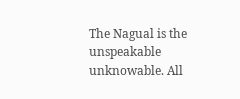The Nagual is the unspeakable unknowable. All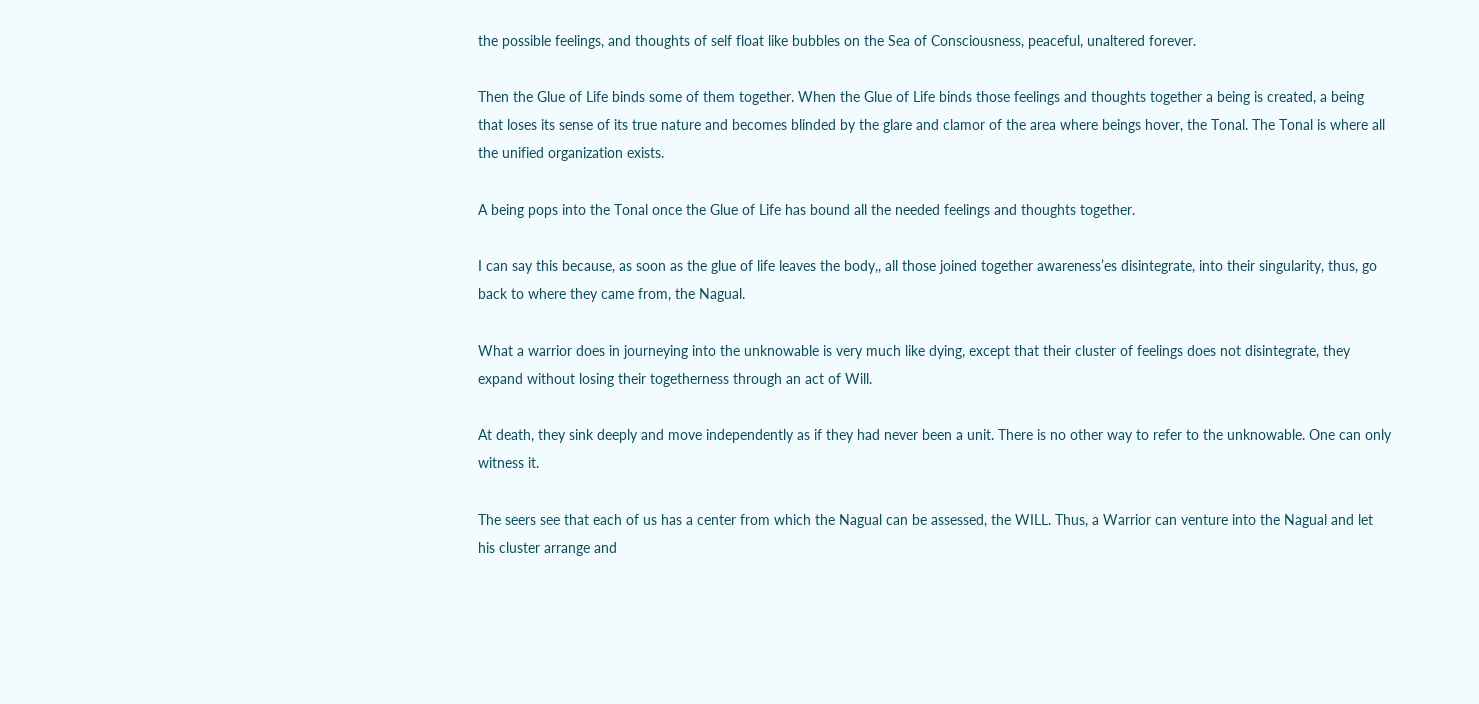the possible feelings, and thoughts of self float like bubbles on the Sea of Consciousness, peaceful, unaltered forever.

Then the Glue of Life binds some of them together. When the Glue of Life binds those feelings and thoughts together a being is created, a being that loses its sense of its true nature and becomes blinded by the glare and clamor of the area where beings hover, the Tonal. The Tonal is where all the unified organization exists.

A being pops into the Tonal once the Glue of Life has bound all the needed feelings and thoughts together.

I can say this because, as soon as the glue of life leaves the body,, all those joined together awareness’es disintegrate, into their singularity, thus, go back to where they came from, the Nagual.

What a warrior does in journeying into the unknowable is very much like dying, except that their cluster of feelings does not disintegrate, they expand without losing their togetherness through an act of Will.

At death, they sink deeply and move independently as if they had never been a unit. There is no other way to refer to the unknowable. One can only witness it.

The seers see that each of us has a center from which the Nagual can be assessed, the WILL. Thus, a Warrior can venture into the Nagual and let his cluster arrange and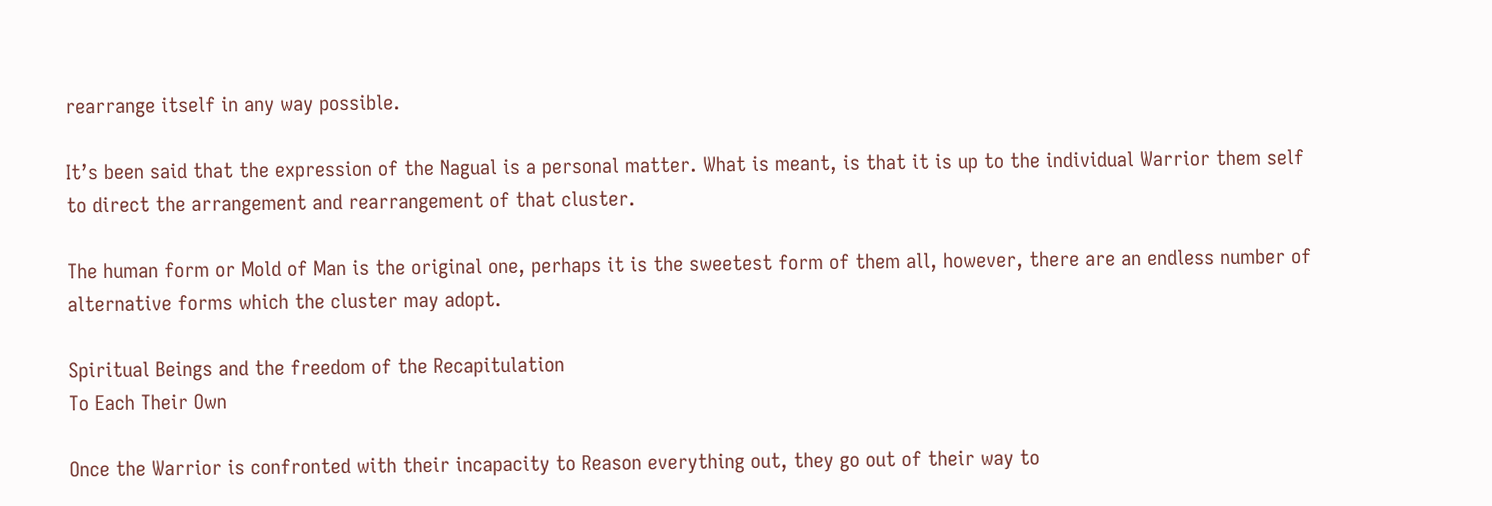rearrange itself in any way possible.

It’s been said that the expression of the Nagual is a personal matter. What is meant, is that it is up to the individual Warrior them self to direct the arrangement and rearrangement of that cluster.

The human form or Mold of Man is the original one, perhaps it is the sweetest form of them all, however, there are an endless number of alternative forms which the cluster may adopt.

Spiritual Beings and the freedom of the Recapitulation
To Each Their Own

Once the Warrior is confronted with their incapacity to Reason everything out, they go out of their way to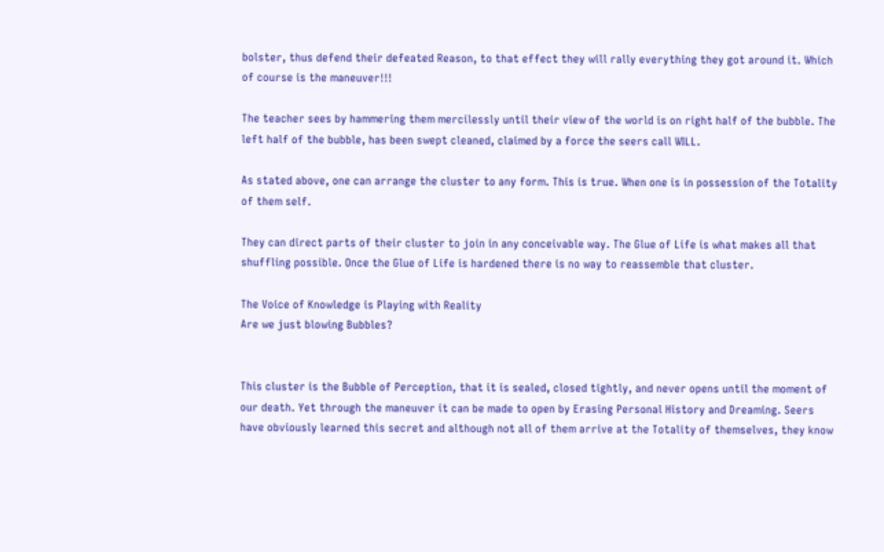bolster, thus defend their defeated Reason, to that effect they will rally everything they got around it. Which of course is the maneuver!!!

The teacher sees by hammering them mercilessly until their view of the world is on right half of the bubble. The left half of the bubble, has been swept cleaned, claimed by a force the seers call WILL.

As stated above, one can arrange the cluster to any form. This is true. When one is in possession of the Totality of them self.

They can direct parts of their cluster to join in any conceivable way. The Glue of Life is what makes all that shuffling possible. Once the Glue of Life is hardened there is no way to reassemble that cluster.

The Voice of Knowledge is Playing with Reality
Are we just blowing Bubbles?


This cluster is the Bubble of Perception, that it is sealed, closed tightly, and never opens until the moment of our death. Yet through the maneuver it can be made to open by Erasing Personal History and Dreaming. Seers have obviously learned this secret and although not all of them arrive at the Totality of themselves, they know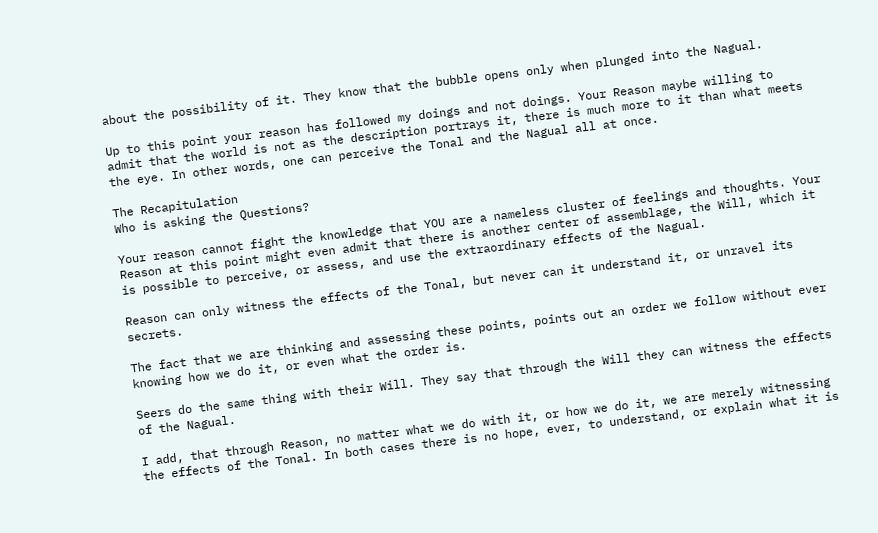about the possibility of it. They know that the bubble opens only when plunged into the Nagual.

Up to this point your reason has followed my doings and not doings. Your Reason maybe willing to admit that the world is not as the description portrays it, there is much more to it than what meets the eye. In other words, one can perceive the Tonal and the Nagual all at once.

The Recapitulation
Who is asking the Questions?

Your reason cannot fight the knowledge that YOU are a nameless cluster of feelings and thoughts. Your Reason at this point might even admit that there is another center of assemblage, the Will, which it is possible to perceive, or assess, and use the extraordinary effects of the Nagual.

Reason can only witness the effects of the Tonal, but never can it understand it, or unravel its secrets.

The fact that we are thinking and assessing these points, points out an order we follow without ever knowing how we do it, or even what the order is.

Seers do the same thing with their Will. They say that through the Will they can witness the effects of the Nagual.

I add, that through Reason, no matter what we do with it, or how we do it, we are merely witnessing the effects of the Tonal. In both cases there is no hope, ever, to understand, or explain what it is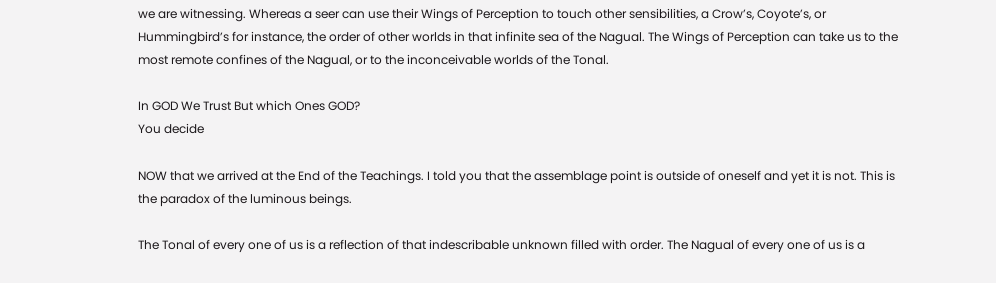we are witnessing. Whereas a seer can use their Wings of Perception to touch other sensibilities, a Crow’s, Coyote’s, or Hummingbird’s for instance, the order of other worlds in that infinite sea of the Nagual. The Wings of Perception can take us to the most remote confines of the Nagual, or to the inconceivable worlds of the Tonal.

In GOD We Trust But which Ones GOD?
You decide

NOW that we arrived at the End of the Teachings. I told you that the assemblage point is outside of oneself and yet it is not. This is the paradox of the luminous beings.

The Tonal of every one of us is a reflection of that indescribable unknown filled with order. The Nagual of every one of us is a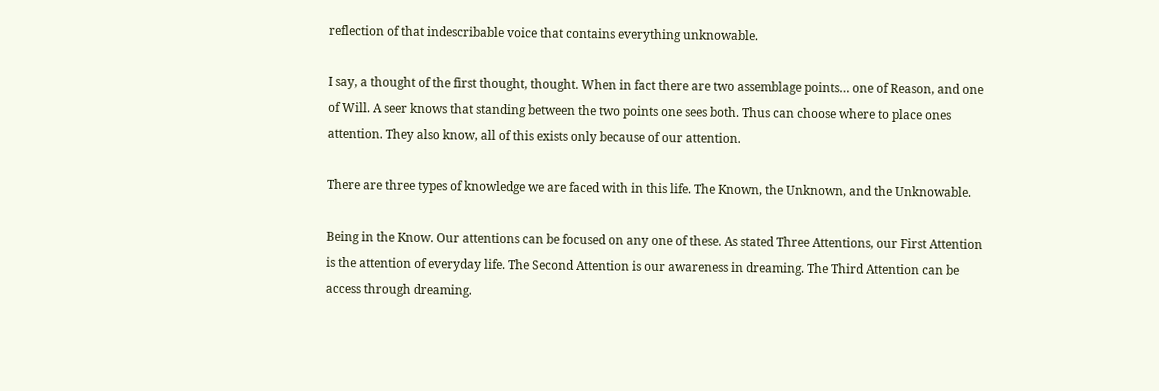reflection of that indescribable voice that contains everything unknowable.

I say, a thought of the first thought, thought. When in fact there are two assemblage points… one of Reason, and one of Will. A seer knows that standing between the two points one sees both. Thus can choose where to place ones attention. They also know, all of this exists only because of our attention.

There are three types of knowledge we are faced with in this life. The Known, the Unknown, and the Unknowable.

Being in the Know. Our attentions can be focused on any one of these. As stated Three Attentions, our First Attention is the attention of everyday life. The Second Attention is our awareness in dreaming. The Third Attention can be access through dreaming.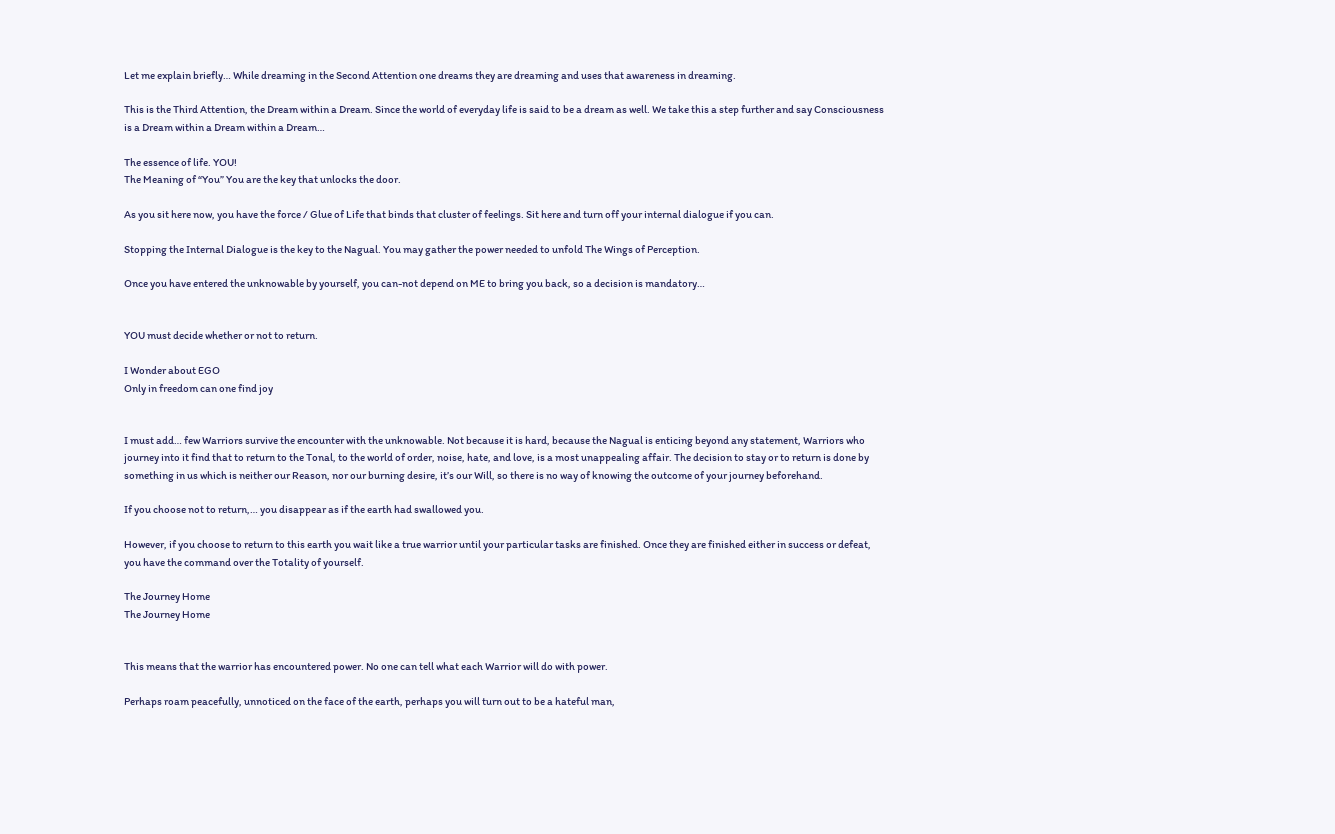Let me explain briefly… While dreaming in the Second Attention one dreams they are dreaming and uses that awareness in dreaming.

This is the Third Attention, the Dream within a Dream. Since the world of everyday life is said to be a dream as well. We take this a step further and say Consciousness is a Dream within a Dream within a Dream…

The essence of life. YOU!
The Meaning of “You” You are the key that unlocks the door.

As you sit here now, you have the force / Glue of Life that binds that cluster of feelings. Sit here and turn off your internal dialogue if you can.

Stopping the Internal Dialogue is the key to the Nagual. You may gather the power needed to unfold The Wings of Perception.

Once you have entered the unknowable by yourself, you can-not depend on ME to bring you back, so a decision is mandatory…


YOU must decide whether or not to return.

I Wonder about EGO
Only in freedom can one find joy


I must add… few Warriors survive the encounter with the unknowable. Not because it is hard, because the Nagual is enticing beyond any statement, Warriors who journey into it find that to return to the Tonal, to the world of order, noise, hate, and love, is a most unappealing affair. The decision to stay or to return is done by something in us which is neither our Reason, nor our burning desire, it’s our Will, so there is no way of knowing the outcome of your journey beforehand.

If you choose not to return,… you disappear as if the earth had swallowed you.

However, if you choose to return to this earth you wait like a true warrior until your particular tasks are finished. Once they are finished either in success or defeat, you have the command over the Totality of yourself.

The Journey Home
The Journey Home


This means that the warrior has encountered power. No one can tell what each Warrior will do with power.

Perhaps roam peacefully, unnoticed on the face of the earth, perhaps you will turn out to be a hateful man,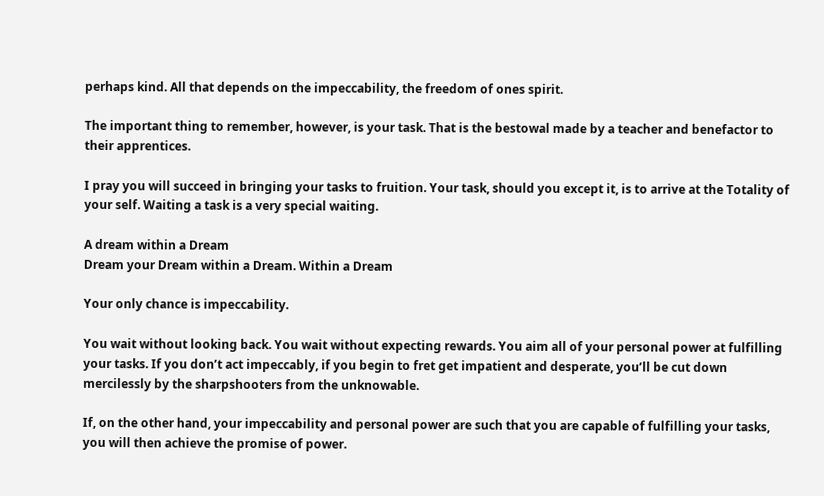perhaps kind. All that depends on the impeccability, the freedom of ones spirit.

The important thing to remember, however, is your task. That is the bestowal made by a teacher and benefactor to their apprentices.

I pray you will succeed in bringing your tasks to fruition. Your task, should you except it, is to arrive at the Totality of your self. Waiting a task is a very special waiting.

A dream within a Dream
Dream your Dream within a Dream. Within a Dream

Your only chance is impeccability.

You wait without looking back. You wait without expecting rewards. You aim all of your personal power at fulfilling your tasks. If you don’t act impeccably, if you begin to fret get impatient and desperate, you’ll be cut down mercilessly by the sharpshooters from the unknowable.

If, on the other hand, your impeccability and personal power are such that you are capable of fulfilling your tasks, you will then achieve the promise of power.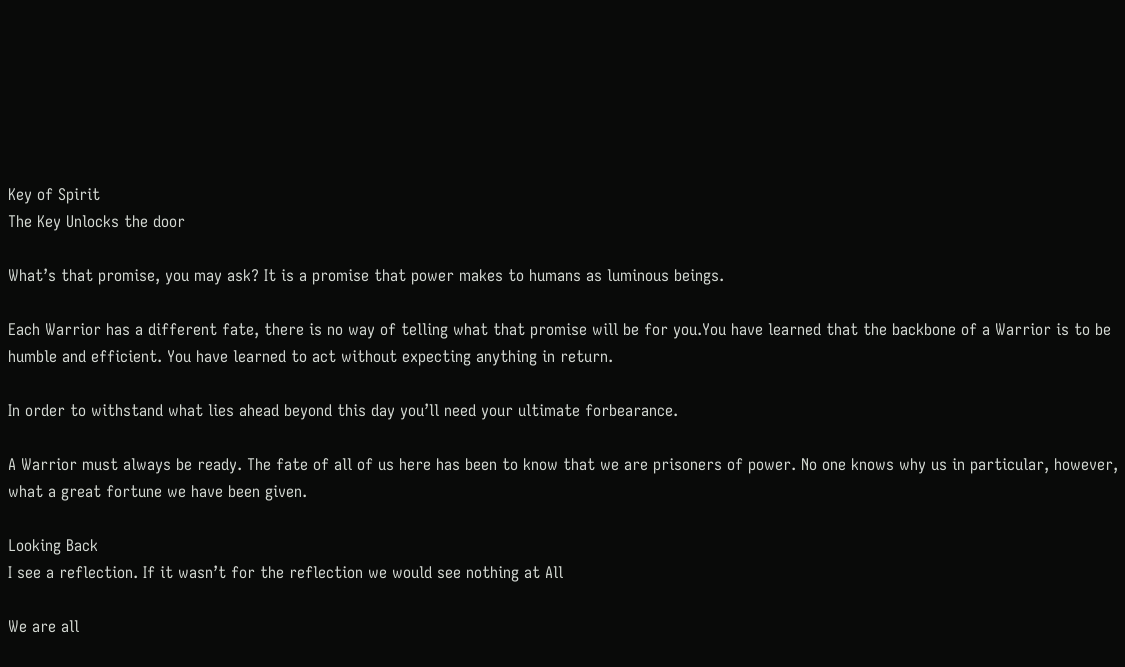Key of Spirit
The Key Unlocks the door

What’s that promise, you may ask? It is a promise that power makes to humans as luminous beings.

Each Warrior has a different fate, there is no way of telling what that promise will be for you.You have learned that the backbone of a Warrior is to be humble and efficient. You have learned to act without expecting anything in return.

In order to withstand what lies ahead beyond this day you’ll need your ultimate forbearance.

A Warrior must always be ready. The fate of all of us here has been to know that we are prisoners of power. No one knows why us in particular, however, what a great fortune we have been given.

Looking Back
I see a reflection. If it wasn’t for the reflection we would see nothing at All

We are all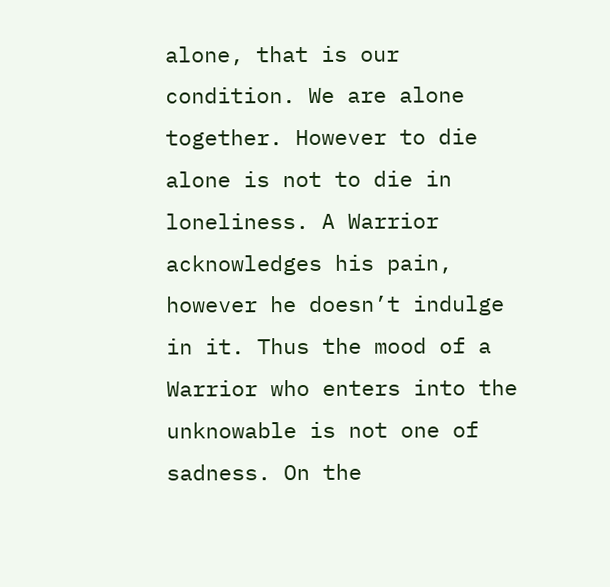alone, that is our condition. We are alone together. However to die alone is not to die in loneliness. A Warrior acknowledges his pain, however he doesn’t indulge in it. Thus the mood of a Warrior who enters into the unknowable is not one of sadness. On the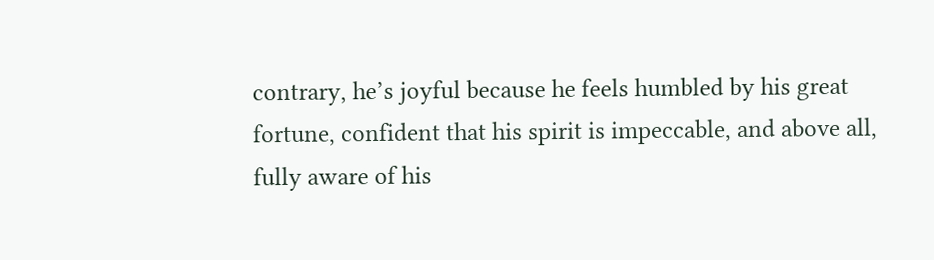contrary, he’s joyful because he feels humbled by his great fortune, confident that his spirit is impeccable, and above all, fully aware of his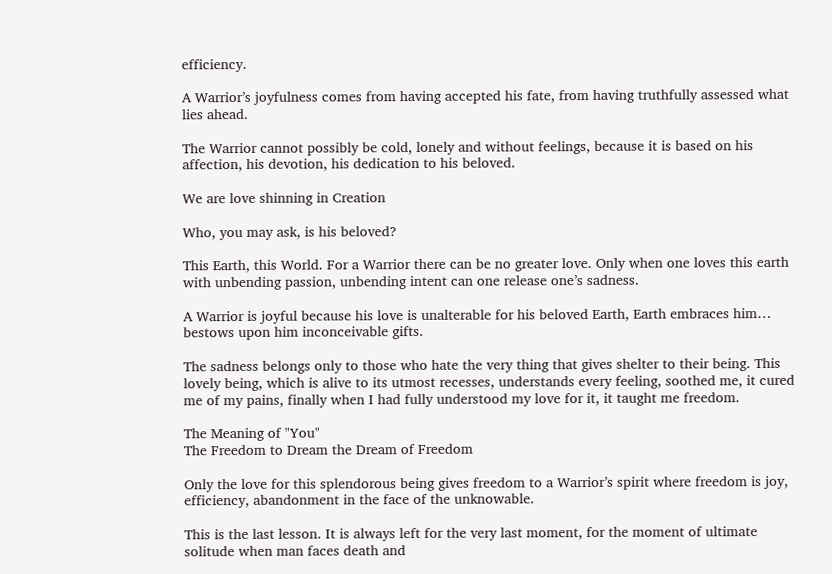efficiency.

A Warrior’s joyfulness comes from having accepted his fate, from having truthfully assessed what lies ahead.

The Warrior cannot possibly be cold, lonely and without feelings, because it is based on his affection, his devotion, his dedication to his beloved.

We are love shinning in Creation

Who, you may ask, is his beloved?

This Earth, this World. For a Warrior there can be no greater love. Only when one loves this earth with unbending passion, unbending intent can one release one’s sadness.

A Warrior is joyful because his love is unalterable for his beloved Earth, Earth embraces him… bestows upon him inconceivable gifts.

The sadness belongs only to those who hate the very thing that gives shelter to their being. This lovely being, which is alive to its utmost recesses, understands every feeling, soothed me, it cured me of my pains, finally when I had fully understood my love for it, it taught me freedom.

The Meaning of "You"
The Freedom to Dream the Dream of Freedom

Only the love for this splendorous being gives freedom to a Warrior’s spirit where freedom is joy, efficiency, abandonment in the face of the unknowable.

This is the last lesson. It is always left for the very last moment, for the moment of ultimate solitude when man faces death and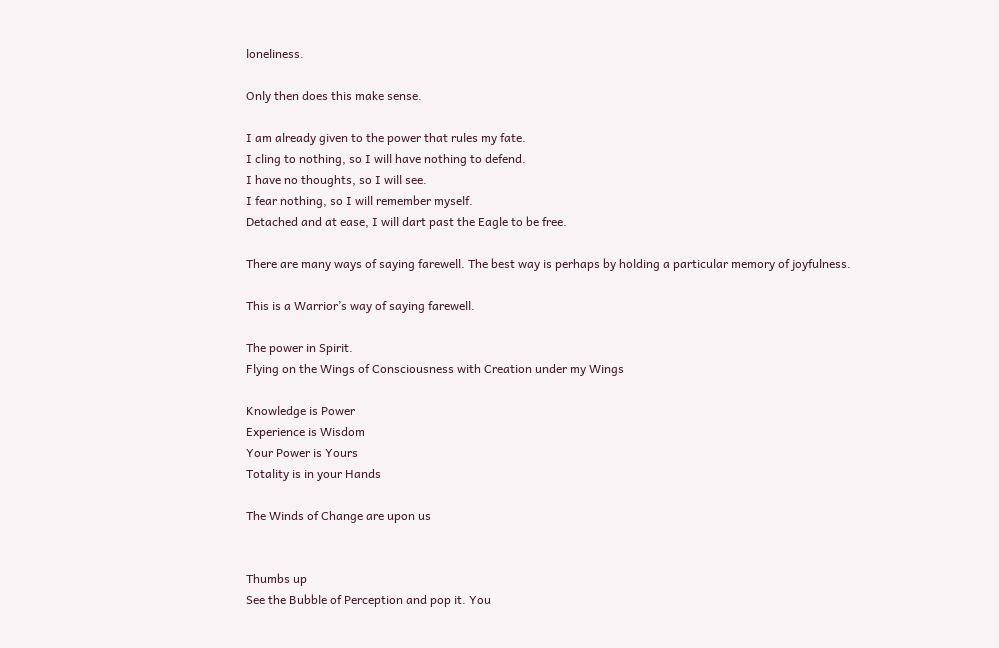loneliness.

Only then does this make sense.

I am already given to the power that rules my fate.
I cling to nothing, so I will have nothing to defend.
I have no thoughts, so I will see.
I fear nothing, so I will remember myself.
Detached and at ease, I will dart past the Eagle to be free.

There are many ways of saying farewell. The best way is perhaps by holding a particular memory of joyfulness.

This is a Warrior’s way of saying farewell.

The power in Spirit.
Flying on the Wings of Consciousness with Creation under my Wings

Knowledge is Power
Experience is Wisdom
Your Power is Yours
Totality is in your Hands

The Winds of Change are upon us


Thumbs up
See the Bubble of Perception and pop it. You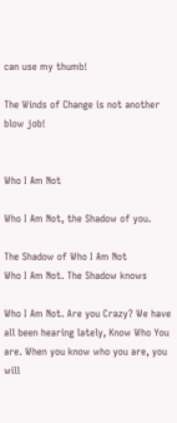can use my thumb!

The Winds of Change is not another blow job!


Who I Am Not

Who I Am Not, the Shadow of you.

The Shadow of Who I Am Not
Who I Am Not. The Shadow knows

Who I Am Not. Are you Crazy? We have all been hearing lately, Know Who You are. When you know who you are, you will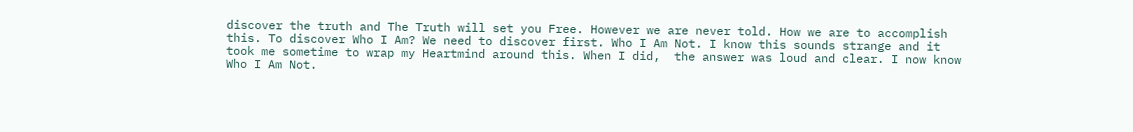discover the truth and The Truth will set you Free. However we are never told. How we are to accomplish this. To discover Who I Am? We need to discover first. Who I Am Not. I know this sounds strange and it took me sometime to wrap my Heartmind around this. When I did,  the answer was loud and clear. I now know Who I Am Not.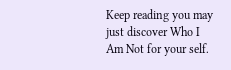Keep reading you may just discover Who I Am Not for your self.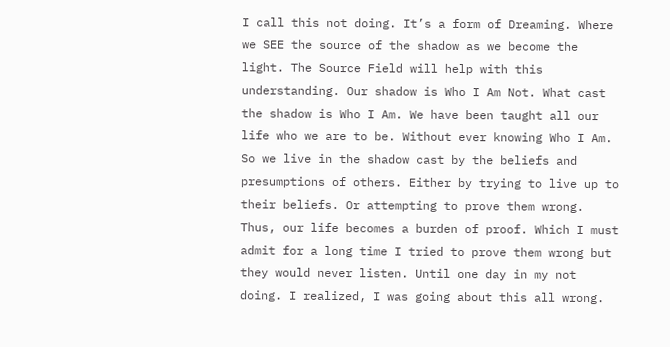I call this not doing. It’s a form of Dreaming. Where we SEE the source of the shadow as we become the light. The Source Field will help with this understanding. Our shadow is Who I Am Not. What cast the shadow is Who I Am. We have been taught all our life who we are to be. Without ever knowing Who I Am.  So we live in the shadow cast by the beliefs and presumptions of others. Either by trying to live up to their beliefs. Or attempting to prove them wrong. Thus, our life becomes a burden of proof. Which I must admit for a long time I tried to prove them wrong but they would never listen. Until one day in my not doing. I realized, I was going about this all wrong.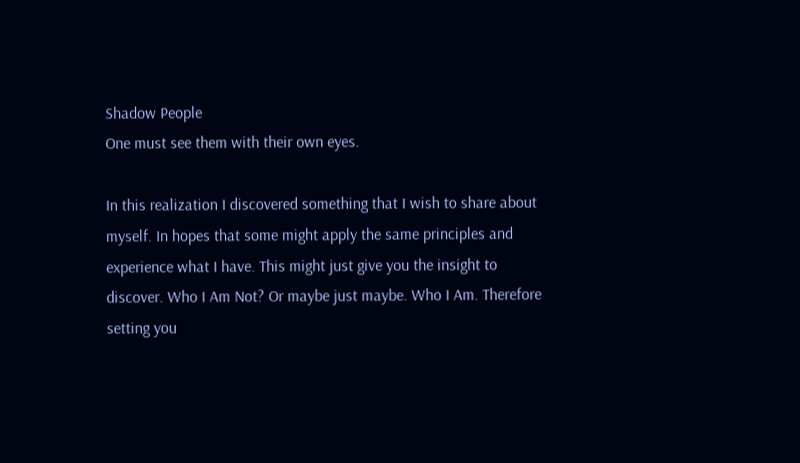Shadow People
One must see them with their own eyes.

In this realization I discovered something that I wish to share about myself. In hopes that some might apply the same principles and experience what I have. This might just give you the insight to discover. Who I Am Not? Or maybe just maybe. Who I Am. Therefore setting you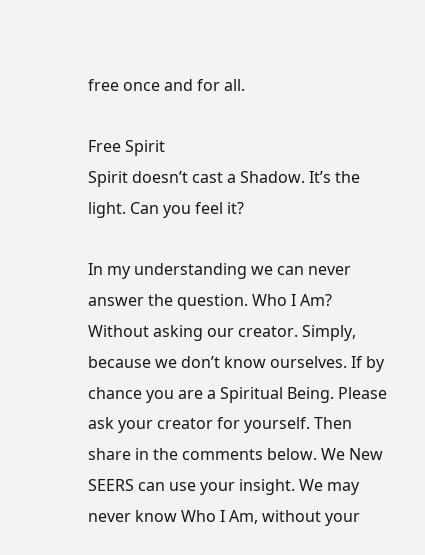free once and for all.

Free Spirit
Spirit doesn’t cast a Shadow. It’s the light. Can you feel it?

In my understanding we can never answer the question. Who I Am?  Without asking our creator. Simply, because we don’t know ourselves. If by chance you are a Spiritual Being. Please ask your creator for yourself. Then share in the comments below. We New SEERS can use your insight. We may never know Who I Am, without your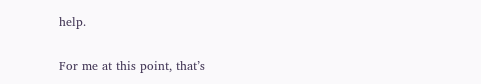help.

For me at this point, that’s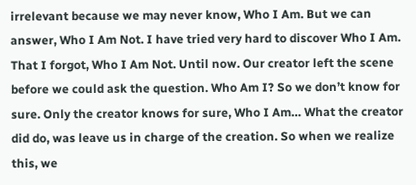irrelevant because we may never know, Who I Am. But we can answer, Who I Am Not. I have tried very hard to discover Who I Am. That I forgot, Who I Am Not. Until now. Our creator left the scene before we could ask the question. Who Am I? So we don’t know for sure. Only the creator knows for sure, Who I Am… What the creator did do, was leave us in charge of the creation. So when we realize this, we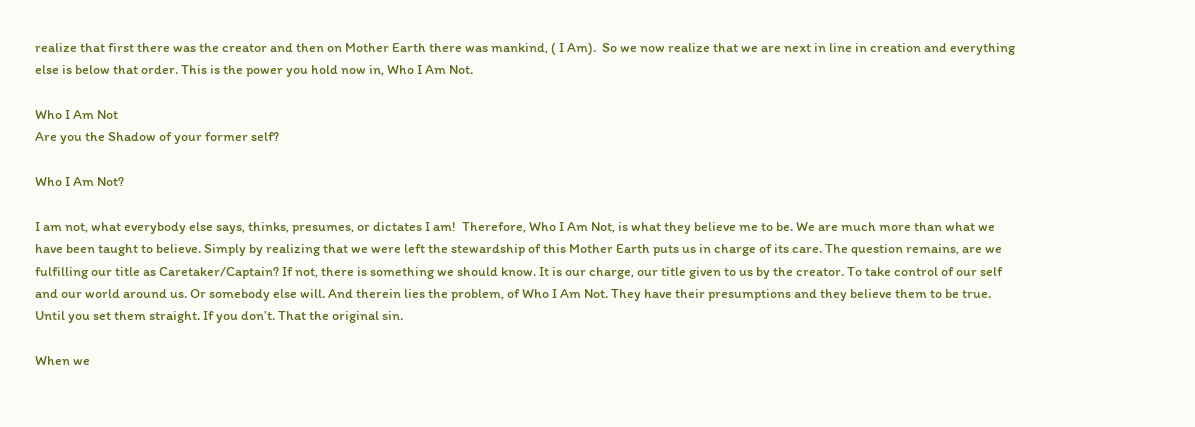realize that first there was the creator and then on Mother Earth there was mankind, ( I Am).  So we now realize that we are next in line in creation and everything else is below that order. This is the power you hold now in, Who I Am Not.

Who I Am Not
Are you the Shadow of your former self?

Who I Am Not?

I am not, what everybody else says, thinks, presumes, or dictates I am!  Therefore, Who I Am Not, is what they believe me to be. We are much more than what we have been taught to believe. Simply by realizing that we were left the stewardship of this Mother Earth puts us in charge of its care. The question remains, are we fulfilling our title as Caretaker/Captain? If not, there is something we should know. It is our charge, our title given to us by the creator. To take control of our self and our world around us. Or somebody else will. And therein lies the problem, of Who I Am Not. They have their presumptions and they believe them to be true. Until you set them straight. If you don’t. That the original sin.

When we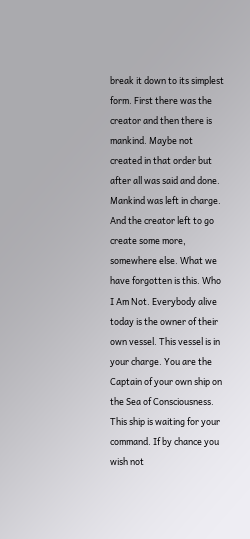break it down to its simplest form. First there was the creator and then there is mankind. Maybe not created in that order but after all was said and done. Mankind was left in charge. And the creator left to go create some more, somewhere else. What we have forgotten is this. Who I Am Not. Everybody alive today is the owner of their own vessel. This vessel is in your charge. You are the Captain of your own ship on the Sea of Consciousness. This ship is waiting for your command. If by chance you wish not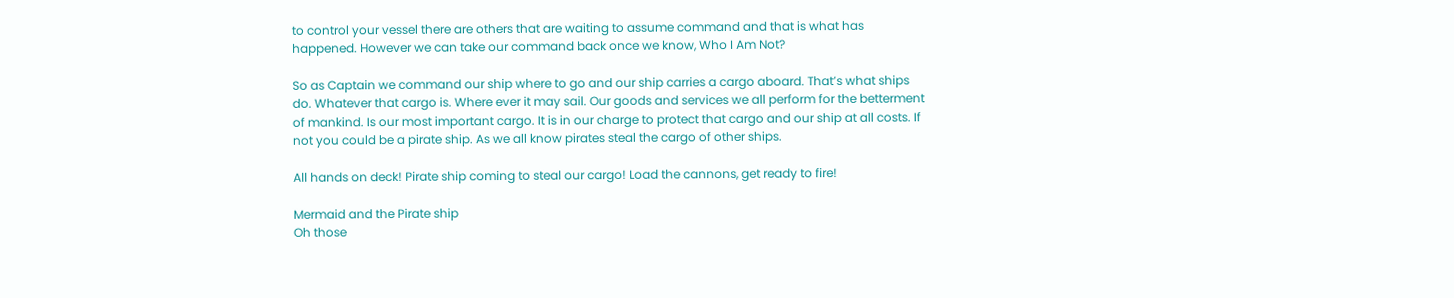to control your vessel there are others that are waiting to assume command and that is what has happened. However we can take our command back once we know, Who I Am Not?

So as Captain we command our ship where to go and our ship carries a cargo aboard. That’s what ships do. Whatever that cargo is. Where ever it may sail. Our goods and services we all perform for the betterment of mankind. Is our most important cargo. It is in our charge to protect that cargo and our ship at all costs. If not you could be a pirate ship. As we all know pirates steal the cargo of other ships.

All hands on deck! Pirate ship coming to steal our cargo! Load the cannons, get ready to fire!

Mermaid and the Pirate ship
Oh those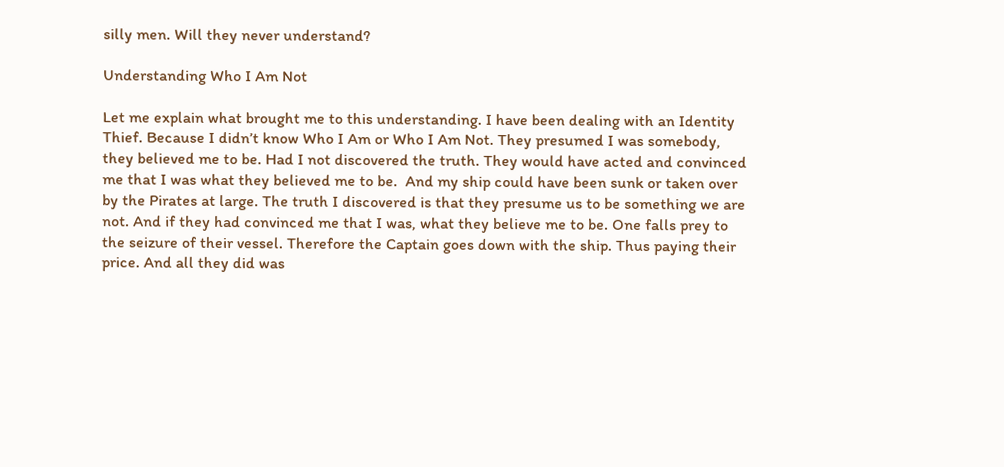silly men. Will they never understand?

Understanding Who I Am Not

Let me explain what brought me to this understanding. I have been dealing with an Identity Thief. Because I didn’t know Who I Am or Who I Am Not. They presumed I was somebody, they believed me to be. Had I not discovered the truth. They would have acted and convinced me that I was what they believed me to be.  And my ship could have been sunk or taken over by the Pirates at large. The truth I discovered is that they presume us to be something we are not. And if they had convinced me that I was, what they believe me to be. One falls prey to the seizure of their vessel. Therefore the Captain goes down with the ship. Thus paying their price. And all they did was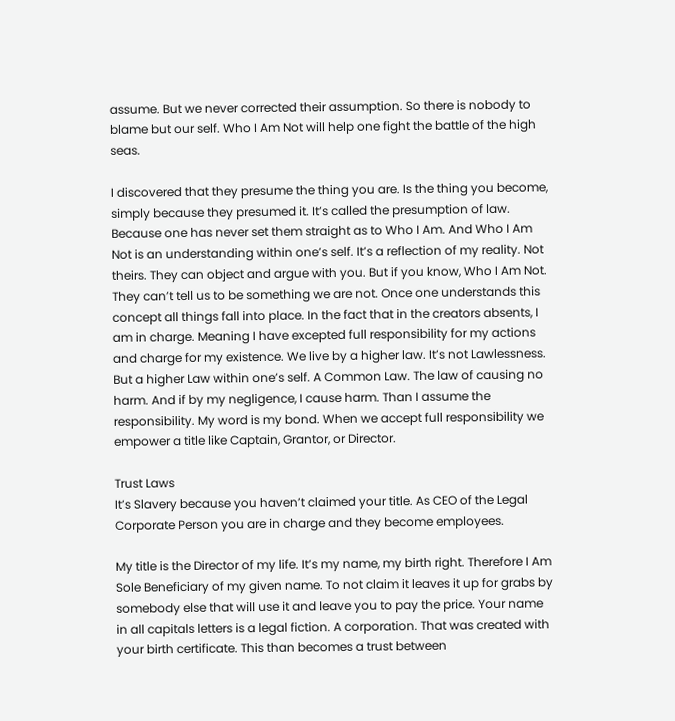assume. But we never corrected their assumption. So there is nobody to blame but our self. Who I Am Not will help one fight the battle of the high seas.

I discovered that they presume the thing you are. Is the thing you become, simply because they presumed it. It’s called the presumption of law. Because one has never set them straight as to Who I Am. And Who I Am Not is an understanding within one’s self. It’s a reflection of my reality. Not theirs. They can object and argue with you. But if you know, Who I Am Not. They can’t tell us to be something we are not. Once one understands this concept all things fall into place. In the fact that in the creators absents, I am in charge. Meaning I have excepted full responsibility for my actions and charge for my existence. We live by a higher law. It’s not Lawlessness. But a higher Law within one’s self. A Common Law. The law of causing no harm. And if by my negligence, I cause harm. Than I assume the responsibility. My word is my bond. When we accept full responsibility we empower a title like Captain, Grantor, or Director.

Trust Laws
It’s Slavery because you haven’t claimed your title. As CEO of the Legal Corporate Person you are in charge and they become employees.

My title is the Director of my life. It’s my name, my birth right. Therefore I Am Sole Beneficiary of my given name. To not claim it leaves it up for grabs by somebody else that will use it and leave you to pay the price. Your name in all capitals letters is a legal fiction. A corporation. That was created with your birth certificate. This than becomes a trust between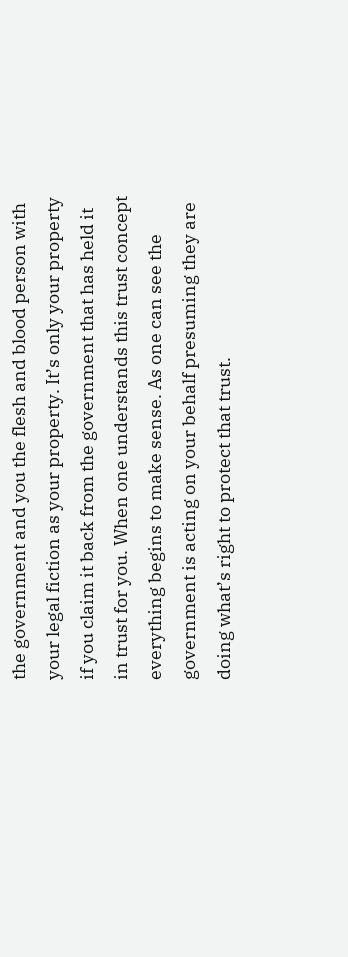the government and you the flesh and blood person with your legal fiction as your property. It’s only your property if you claim it back from the government that has held it in trust for you. When one understands this trust concept everything begins to make sense. As one can see the government is acting on your behalf presuming they are doing what’s right to protect that trust.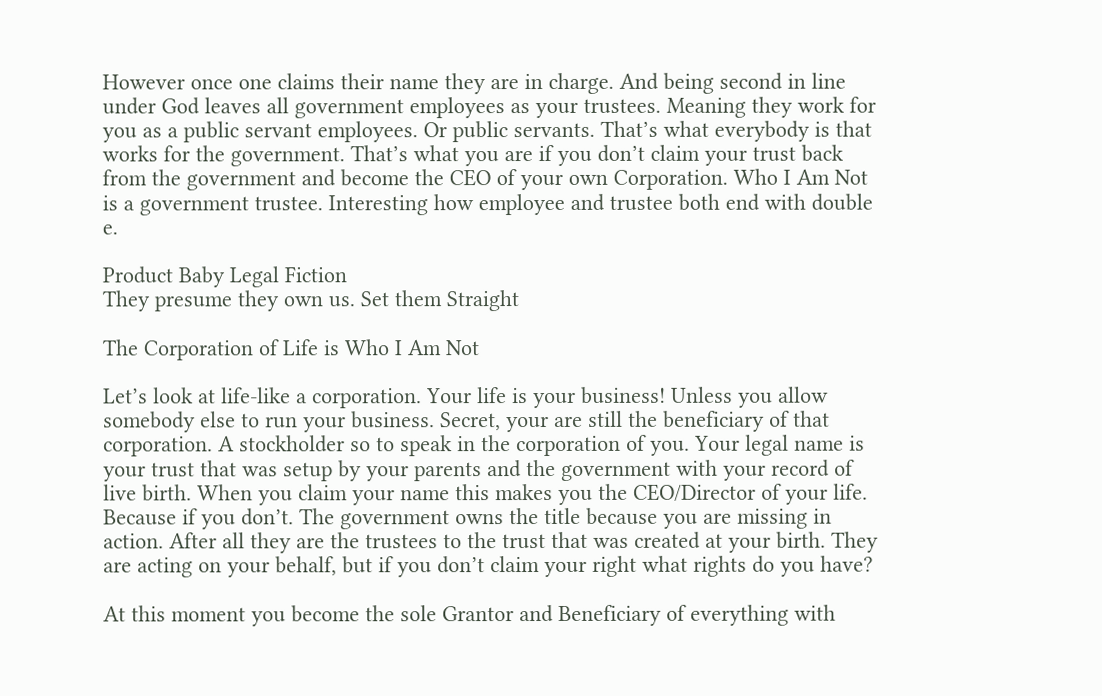However once one claims their name they are in charge. And being second in line under God leaves all government employees as your trustees. Meaning they work for you as a public servant employees. Or public servants. That’s what everybody is that works for the government. That’s what you are if you don’t claim your trust back from the government and become the CEO of your own Corporation. Who I Am Not is a government trustee. Interesting how employee and trustee both end with double e.

Product Baby Legal Fiction
They presume they own us. Set them Straight

The Corporation of Life is Who I Am Not

Let’s look at life-like a corporation. Your life is your business! Unless you allow somebody else to run your business. Secret, your are still the beneficiary of that corporation. A stockholder so to speak in the corporation of you. Your legal name is your trust that was setup by your parents and the government with your record of live birth. When you claim your name this makes you the CEO/Director of your life. Because if you don’t. The government owns the title because you are missing in action. After all they are the trustees to the trust that was created at your birth. They are acting on your behalf, but if you don’t claim your right what rights do you have?

At this moment you become the sole Grantor and Beneficiary of everything with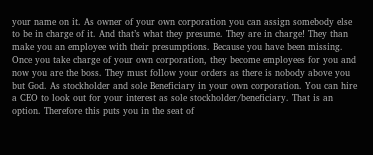your name on it. As owner of your own corporation you can assign somebody else to be in charge of it. And that’s what they presume. They are in charge! They than make you an employee with their presumptions. Because you have been missing. Once you take charge of your own corporation, they become employees for you and now you are the boss. They must follow your orders as there is nobody above you but God. As stockholder and sole Beneficiary in your own corporation. You can hire a CEO to look out for your interest as sole stockholder/beneficiary. That is an option. Therefore this puts you in the seat of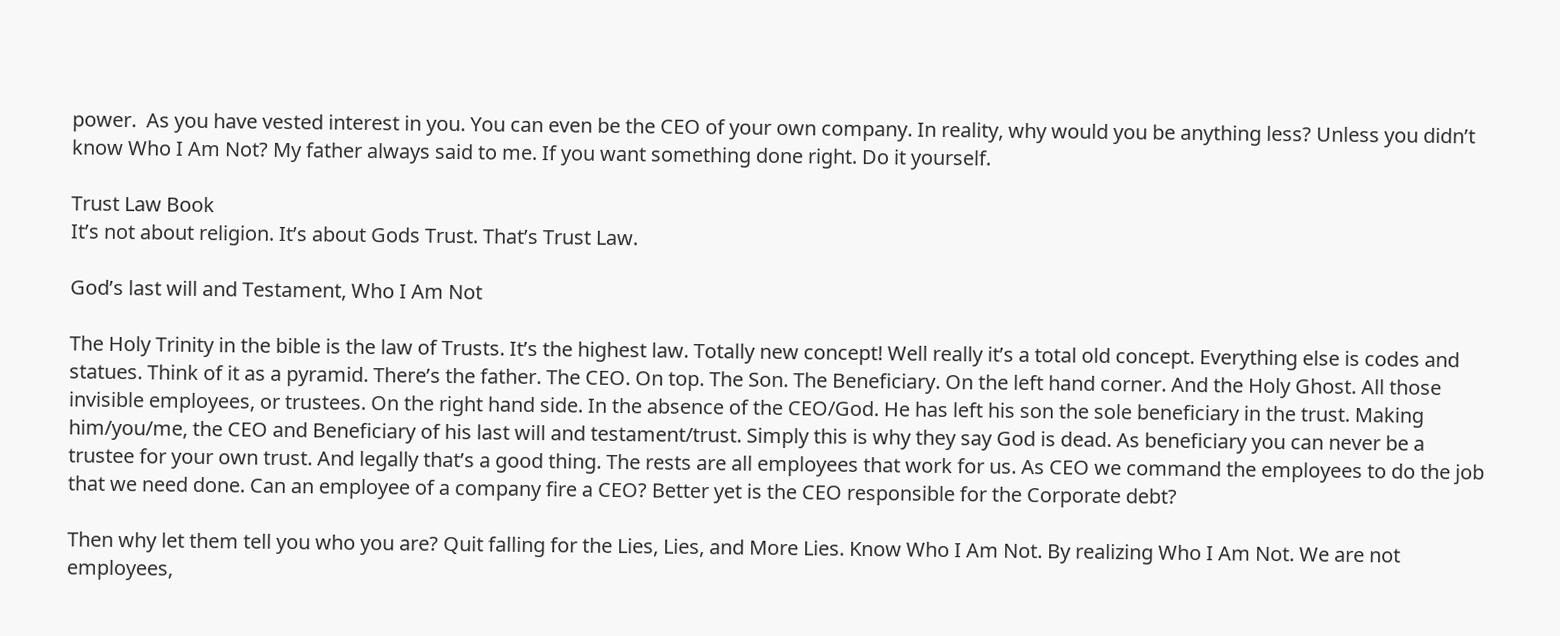power.  As you have vested interest in you. You can even be the CEO of your own company. In reality, why would you be anything less? Unless you didn’t know Who I Am Not? My father always said to me. If you want something done right. Do it yourself.

Trust Law Book
It’s not about religion. It’s about Gods Trust. That’s Trust Law.

God’s last will and Testament, Who I Am Not

The Holy Trinity in the bible is the law of Trusts. It’s the highest law. Totally new concept! Well really it’s a total old concept. Everything else is codes and statues. Think of it as a pyramid. There’s the father. The CEO. On top. The Son. The Beneficiary. On the left hand corner. And the Holy Ghost. All those invisible employees, or trustees. On the right hand side. In the absence of the CEO/God. He has left his son the sole beneficiary in the trust. Making him/you/me, the CEO and Beneficiary of his last will and testament/trust. Simply this is why they say God is dead. As beneficiary you can never be a trustee for your own trust. And legally that’s a good thing. The rests are all employees that work for us. As CEO we command the employees to do the job that we need done. Can an employee of a company fire a CEO? Better yet is the CEO responsible for the Corporate debt?

Then why let them tell you who you are? Quit falling for the Lies, Lies, and More Lies. Know Who I Am Not. By realizing Who I Am Not. We are not employees,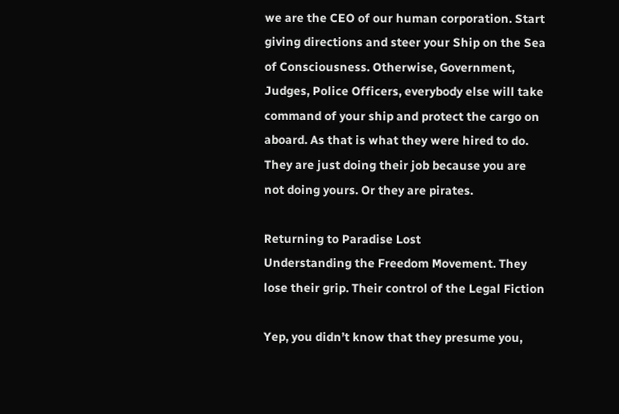we are the CEO of our human corporation. Start giving directions and steer your Ship on the Sea of Consciousness. Otherwise, Government, Judges, Police Officers, everybody else will take command of your ship and protect the cargo on aboard. As that is what they were hired to do. They are just doing their job because you are not doing yours. Or they are pirates.

Returning to Paradise Lost
Understanding the Freedom Movement. They lose their grip. Their control of the Legal Fiction

Yep, you didn’t know that they presume you,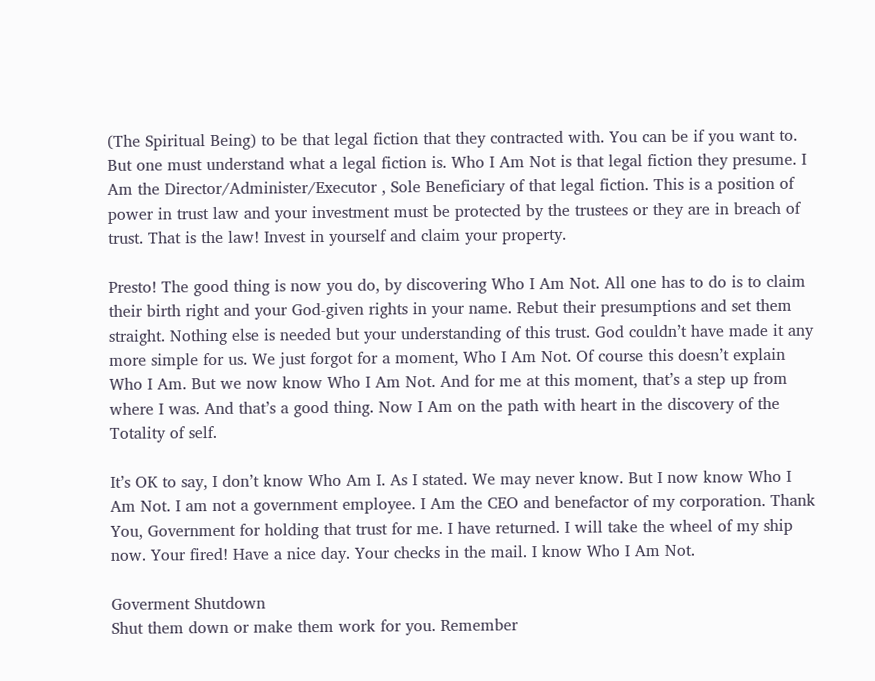(The Spiritual Being) to be that legal fiction that they contracted with. You can be if you want to. But one must understand what a legal fiction is. Who I Am Not is that legal fiction they presume. I Am the Director/Administer/Executor , Sole Beneficiary of that legal fiction. This is a position of power in trust law and your investment must be protected by the trustees or they are in breach of trust. That is the law! Invest in yourself and claim your property.

Presto! The good thing is now you do, by discovering Who I Am Not. All one has to do is to claim their birth right and your God-given rights in your name. Rebut their presumptions and set them straight. Nothing else is needed but your understanding of this trust. God couldn’t have made it any more simple for us. We just forgot for a moment, Who I Am Not. Of course this doesn’t explain Who I Am. But we now know Who I Am Not. And for me at this moment, that’s a step up from where I was. And that’s a good thing. Now I Am on the path with heart in the discovery of the Totality of self.

It’s OK to say, I don’t know Who Am I. As I stated. We may never know. But I now know Who I Am Not. I am not a government employee. I Am the CEO and benefactor of my corporation. Thank You, Government for holding that trust for me. I have returned. I will take the wheel of my ship now. Your fired! Have a nice day. Your checks in the mail. I know Who I Am Not.

Goverment Shutdown
Shut them down or make them work for you. Remember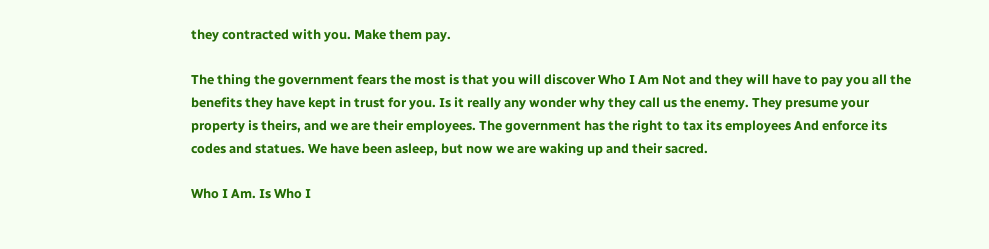they contracted with you. Make them pay.

The thing the government fears the most is that you will discover Who I Am Not and they will have to pay you all the benefits they have kept in trust for you. Is it really any wonder why they call us the enemy. They presume your property is theirs, and we are their employees. The government has the right to tax its employees And enforce its codes and statues. We have been asleep, but now we are waking up and their sacred.

Who I Am. Is Who I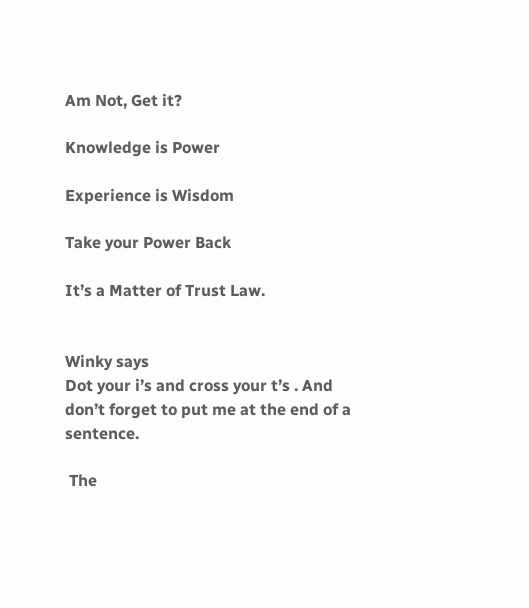Am Not, Get it?

Knowledge is Power

Experience is Wisdom

Take your Power Back

It’s a Matter of Trust Law.


Winky says
Dot your i’s and cross your t’s . And don’t forget to put me at the end of a sentence.

 The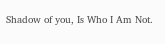Shadow of you, Is Who I Am Not.